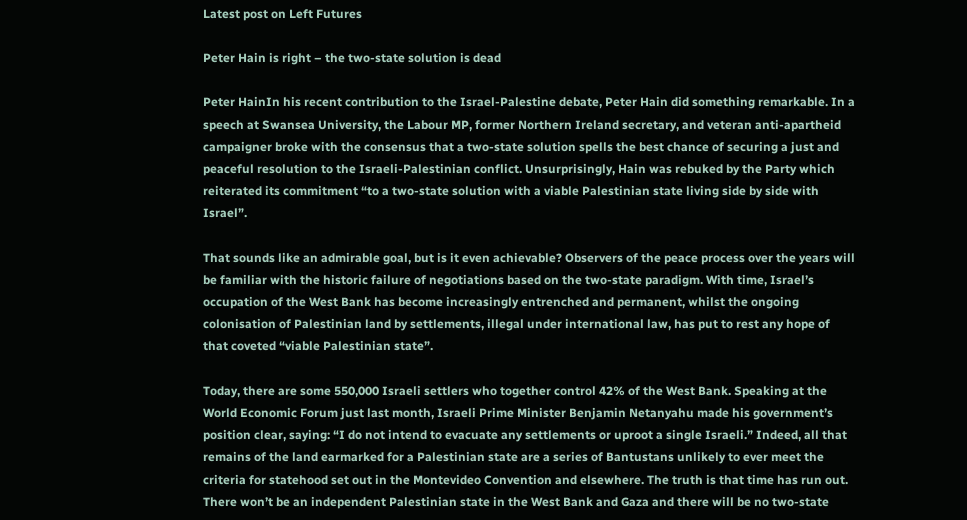Latest post on Left Futures

Peter Hain is right – the two-state solution is dead

Peter HainIn his recent contribution to the Israel-Palestine debate, Peter Hain did something remarkable. In a speech at Swansea University, the Labour MP, former Northern Ireland secretary, and veteran anti-apartheid campaigner broke with the consensus that a two-state solution spells the best chance of securing a just and peaceful resolution to the Israeli-Palestinian conflict. Unsurprisingly, Hain was rebuked by the Party which reiterated its commitment “to a two-state solution with a viable Palestinian state living side by side with Israel”.

That sounds like an admirable goal, but is it even achievable? Observers of the peace process over the years will be familiar with the historic failure of negotiations based on the two-state paradigm. With time, Israel’s occupation of the West Bank has become increasingly entrenched and permanent, whilst the ongoing colonisation of Palestinian land by settlements, illegal under international law, has put to rest any hope of that coveted “viable Palestinian state”.

Today, there are some 550,000 Israeli settlers who together control 42% of the West Bank. Speaking at the World Economic Forum just last month, Israeli Prime Minister Benjamin Netanyahu made his government’s position clear, saying: “I do not intend to evacuate any settlements or uproot a single Israeli.” Indeed, all that remains of the land earmarked for a Palestinian state are a series of Bantustans unlikely to ever meet the criteria for statehood set out in the Montevideo Convention and elsewhere. The truth is that time has run out. There won’t be an independent Palestinian state in the West Bank and Gaza and there will be no two-state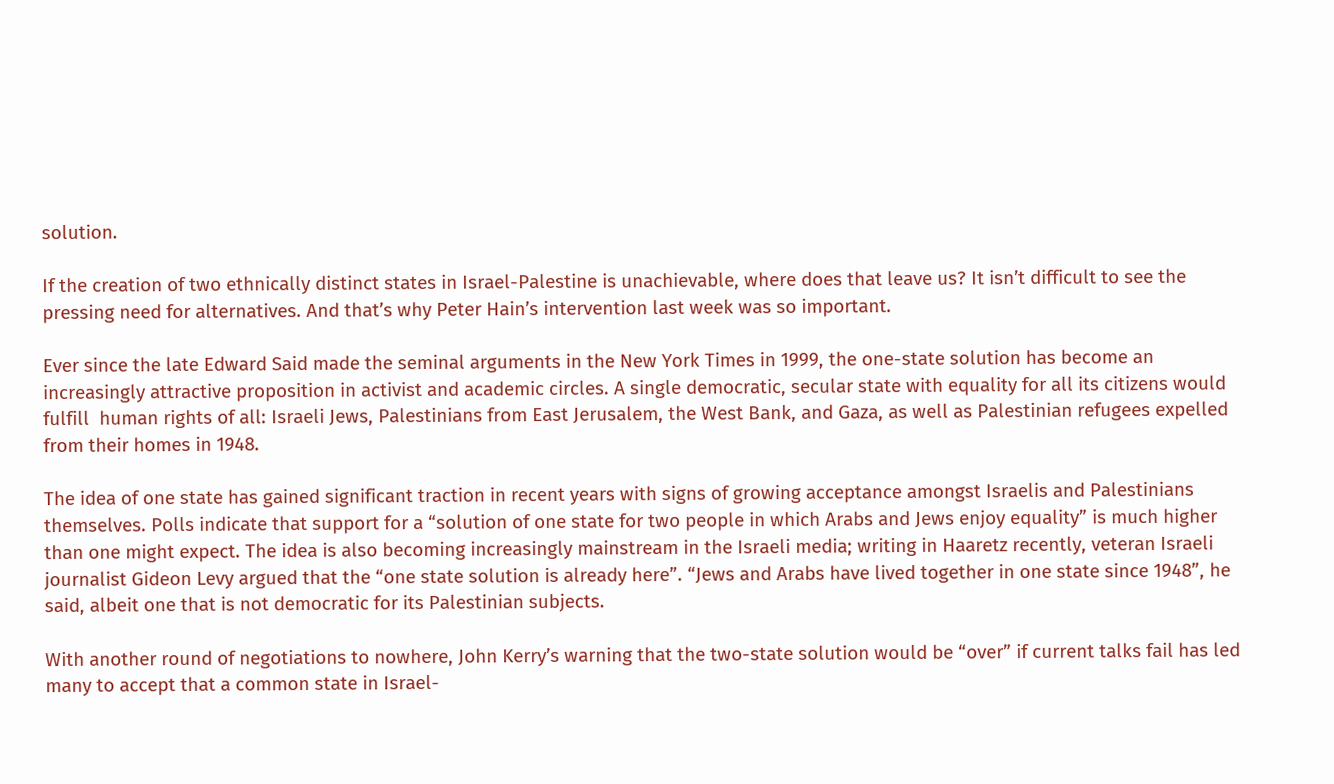solution.

If the creation of two ethnically distinct states in Israel-Palestine is unachievable, where does that leave us? It isn’t difficult to see the pressing need for alternatives. And that’s why Peter Hain’s intervention last week was so important.

Ever since the late Edward Said made the seminal arguments in the New York Times in 1999, the one-state solution has become an increasingly attractive proposition in activist and academic circles. A single democratic, secular state with equality for all its citizens would fulfill  human rights of all: Israeli Jews, Palestinians from East Jerusalem, the West Bank, and Gaza, as well as Palestinian refugees expelled from their homes in 1948.

The idea of one state has gained significant traction in recent years with signs of growing acceptance amongst Israelis and Palestinians themselves. Polls indicate that support for a “solution of one state for two people in which Arabs and Jews enjoy equality” is much higher than one might expect. The idea is also becoming increasingly mainstream in the Israeli media; writing in Haaretz recently, veteran Israeli journalist Gideon Levy argued that the “one state solution is already here”. “Jews and Arabs have lived together in one state since 1948”, he said, albeit one that is not democratic for its Palestinian subjects.

With another round of negotiations to nowhere, John Kerry’s warning that the two-state solution would be “over” if current talks fail has led many to accept that a common state in Israel-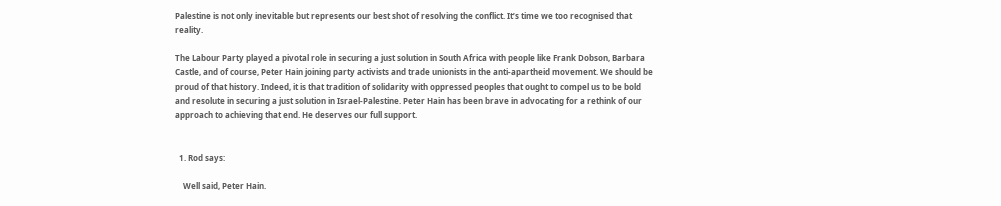Palestine is not only inevitable but represents our best shot of resolving the conflict. It’s time we too recognised that reality.

The Labour Party played a pivotal role in securing a just solution in South Africa with people like Frank Dobson, Barbara Castle, and of course, Peter Hain joining party activists and trade unionists in the anti-apartheid movement. We should be proud of that history. Indeed, it is that tradition of solidarity with oppressed peoples that ought to compel us to be bold and resolute in securing a just solution in Israel-Palestine. Peter Hain has been brave in advocating for a rethink of our approach to achieving that end. He deserves our full support.


  1. Rod says:

    Well said, Peter Hain.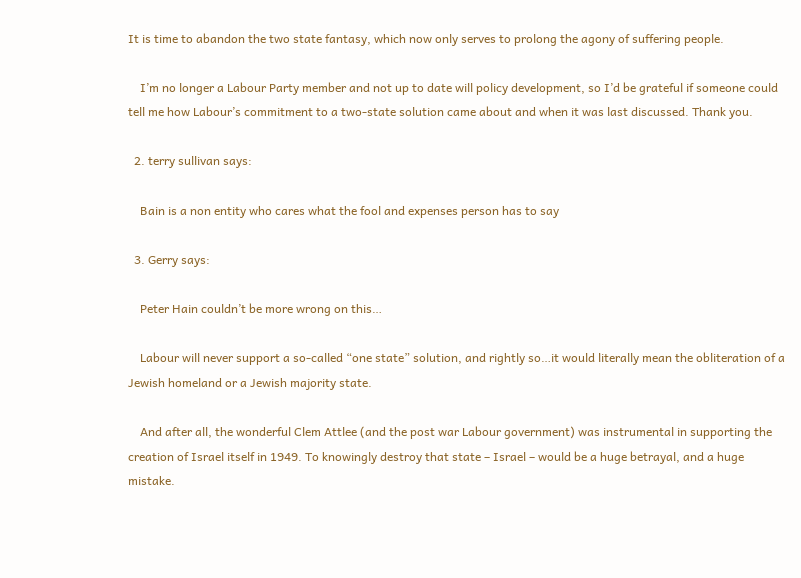It is time to abandon the two state fantasy, which now only serves to prolong the agony of suffering people.

    I’m no longer a Labour Party member and not up to date will policy development, so I’d be grateful if someone could tell me how Labour’s commitment to a two-state solution came about and when it was last discussed. Thank you.

  2. terry sullivan says:

    Bain is a non entity who cares what the fool and expenses person has to say

  3. Gerry says:

    Peter Hain couldn’t be more wrong on this…

    Labour will never support a so-called “one state” solution, and rightly so…it would literally mean the obliteration of a Jewish homeland or a Jewish majority state.

    And after all, the wonderful Clem Attlee (and the post war Labour government) was instrumental in supporting the creation of Israel itself in 1949. To knowingly destroy that state – Israel – would be a huge betrayal, and a huge mistake.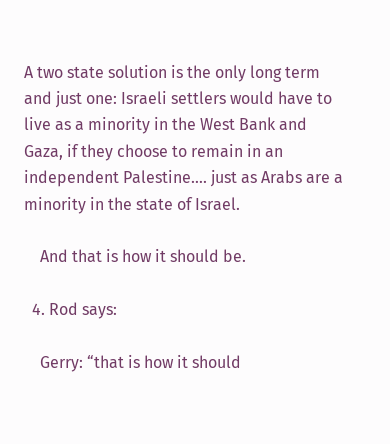A two state solution is the only long term and just one: Israeli settlers would have to live as a minority in the West Bank and Gaza, if they choose to remain in an independent Palestine…. just as Arabs are a minority in the state of Israel.

    And that is how it should be.

  4. Rod says:

    Gerry: “that is how it should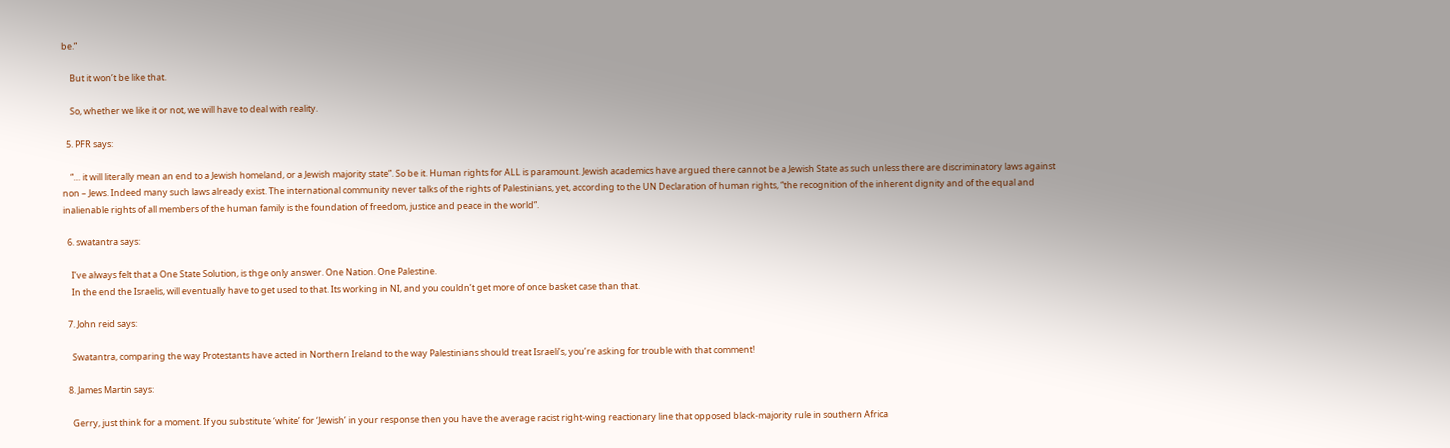be.”

    But it won’t be like that.

    So, whether we like it or not, we will have to deal with reality.

  5. PFR says:

    “… it will literally mean an end to a Jewish homeland, or a Jewish majority state”. So be it. Human rights for ALL is paramount. Jewish academics have argued there cannot be a Jewish State as such unless there are discriminatory laws against non – Jews. Indeed many such laws already exist. The international community never talks of the rights of Palestinians, yet, according to the UN Declaration of human rights, “the recognition of the inherent dignity and of the equal and inalienable rights of all members of the human family is the foundation of freedom, justice and peace in the world”.

  6. swatantra says:

    I’ve always felt that a One State Solution, is thge only answer. One Nation. One Palestine.
    In the end the Israelis, will eventually have to get used to that. Its working in NI, and you couldn’t get more of once basket case than that.

  7. John reid says:

    Swatantra, comparing the way Protestants have acted in Northern Ireland to the way Palestinians should treat Israeli’s, you’re asking for trouble with that comment!

  8. James Martin says:

    Gerry, just think for a moment. If you substitute ‘white’ for ‘Jewish’ in your response then you have the average racist right-wing reactionary line that opposed black-majority rule in southern Africa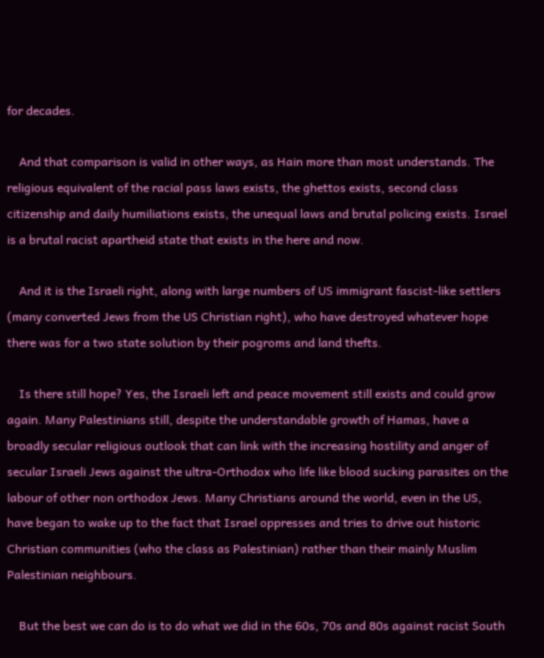for decades.

    And that comparison is valid in other ways, as Hain more than most understands. The religious equivalent of the racial pass laws exists, the ghettos exists, second class citizenship and daily humiliations exists, the unequal laws and brutal policing exists. Israel is a brutal racist apartheid state that exists in the here and now.

    And it is the Israeli right, along with large numbers of US immigrant fascist-like settlers (many converted Jews from the US Christian right), who have destroyed whatever hope there was for a two state solution by their pogroms and land thefts.

    Is there still hope? Yes, the Israeli left and peace movement still exists and could grow again. Many Palestinians still, despite the understandable growth of Hamas, have a broadly secular religious outlook that can link with the increasing hostility and anger of secular Israeli Jews against the ultra-Orthodox who life like blood sucking parasites on the labour of other non orthodox Jews. Many Christians around the world, even in the US, have began to wake up to the fact that Israel oppresses and tries to drive out historic Christian communities (who the class as Palestinian) rather than their mainly Muslim Palestinian neighbours.

    But the best we can do is to do what we did in the 60s, 70s and 80s against racist South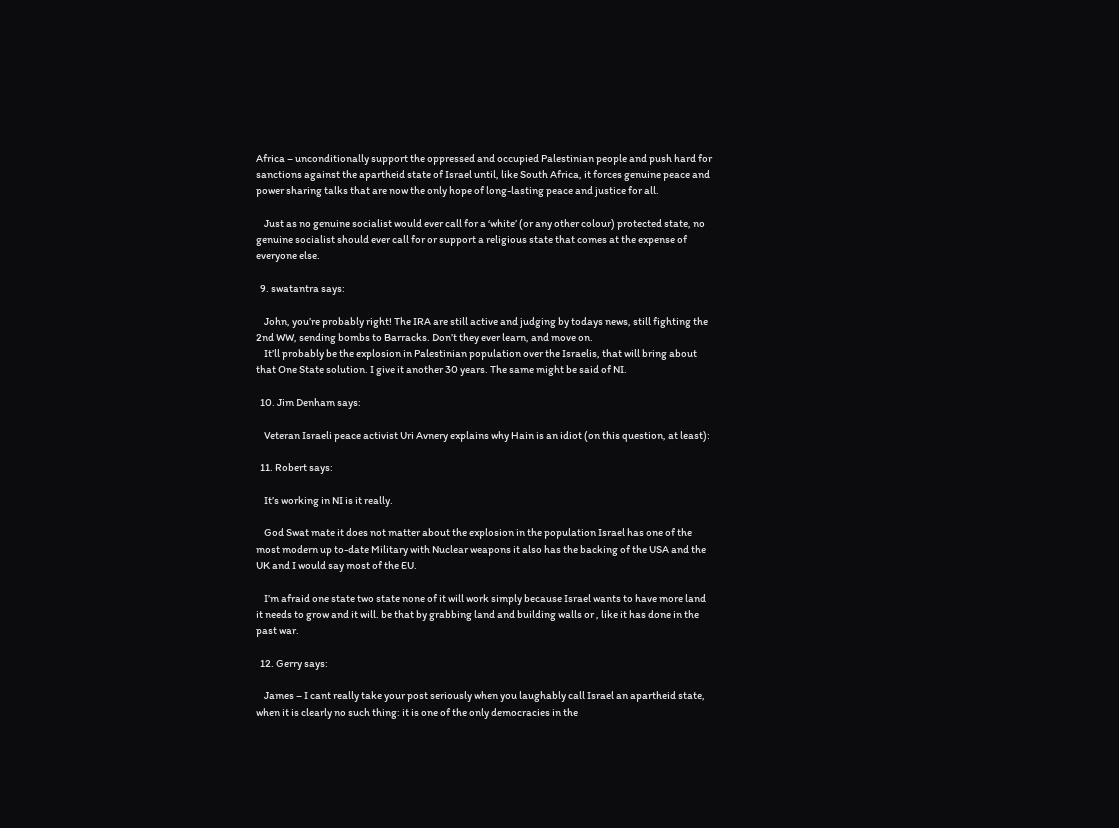Africa – unconditionally support the oppressed and occupied Palestinian people and push hard for sanctions against the apartheid state of Israel until, like South Africa, it forces genuine peace and power sharing talks that are now the only hope of long-lasting peace and justice for all.

    Just as no genuine socialist would ever call for a ‘white’ (or any other colour) protected state, no genuine socialist should ever call for or support a religious state that comes at the expense of everyone else.

  9. swatantra says:

    John, you’re probably right! The IRA are still active and judging by todays news, still fighting the 2nd WW, sending bombs to Barracks. Don’t they ever learn, and move on.
    It’ll probably be the explosion in Palestinian population over the Israelis, that will bring about that One State solution. I give it another 30 years. The same might be said of NI.

  10. Jim Denham says:

    Veteran Israeli peace activist Uri Avnery explains why Hain is an idiot (on this question, at least):

  11. Robert says:

    It’s working in NI is it really.

    God Swat mate it does not matter about the explosion in the population Israel has one of the most modern up to-date Military with Nuclear weapons it also has the backing of the USA and the UK and I would say most of the EU.

    I’m afraid one state two state none of it will work simply because Israel wants to have more land it needs to grow and it will. be that by grabbing land and building walls or , like it has done in the past war.

  12. Gerry says:

    James – I cant really take your post seriously when you laughably call Israel an apartheid state, when it is clearly no such thing: it is one of the only democracies in the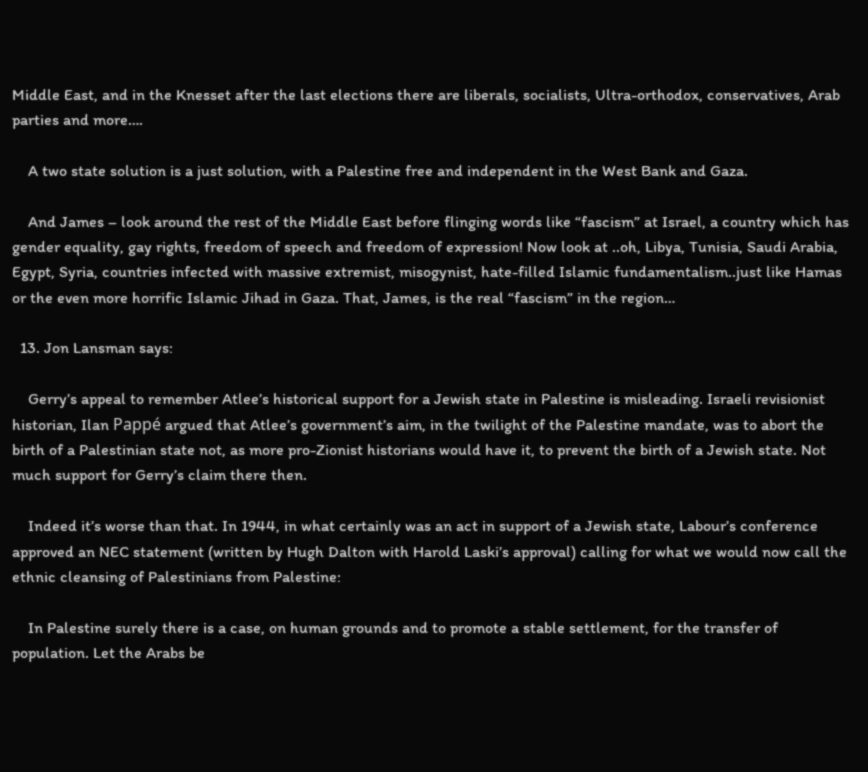Middle East, and in the Knesset after the last elections there are liberals, socialists, Ultra-orthodox, conservatives, Arab parties and more….

    A two state solution is a just solution, with a Palestine free and independent in the West Bank and Gaza.

    And James – look around the rest of the Middle East before flinging words like “fascism” at Israel, a country which has gender equality, gay rights, freedom of speech and freedom of expression! Now look at ..oh, Libya, Tunisia, Saudi Arabia, Egypt, Syria, countries infected with massive extremist, misogynist, hate-filled Islamic fundamentalism..just like Hamas or the even more horrific Islamic Jihad in Gaza. That, James, is the real “fascism” in the region…

  13. Jon Lansman says:

    Gerry’s appeal to remember Atlee’s historical support for a Jewish state in Palestine is misleading. Israeli revisionist historian, Ilan Pappé argued that Atlee’s government’s aim, in the twilight of the Palestine mandate, was to abort the birth of a Palestinian state not, as more pro-Zionist historians would have it, to prevent the birth of a Jewish state. Not much support for Gerry’s claim there then.

    Indeed it’s worse than that. In 1944, in what certainly was an act in support of a Jewish state, Labour’s conference approved an NEC statement (written by Hugh Dalton with Harold Laski’s approval) calling for what we would now call the ethnic cleansing of Palestinians from Palestine:

    In Palestine surely there is a case, on human grounds and to promote a stable settlement, for the transfer of population. Let the Arabs be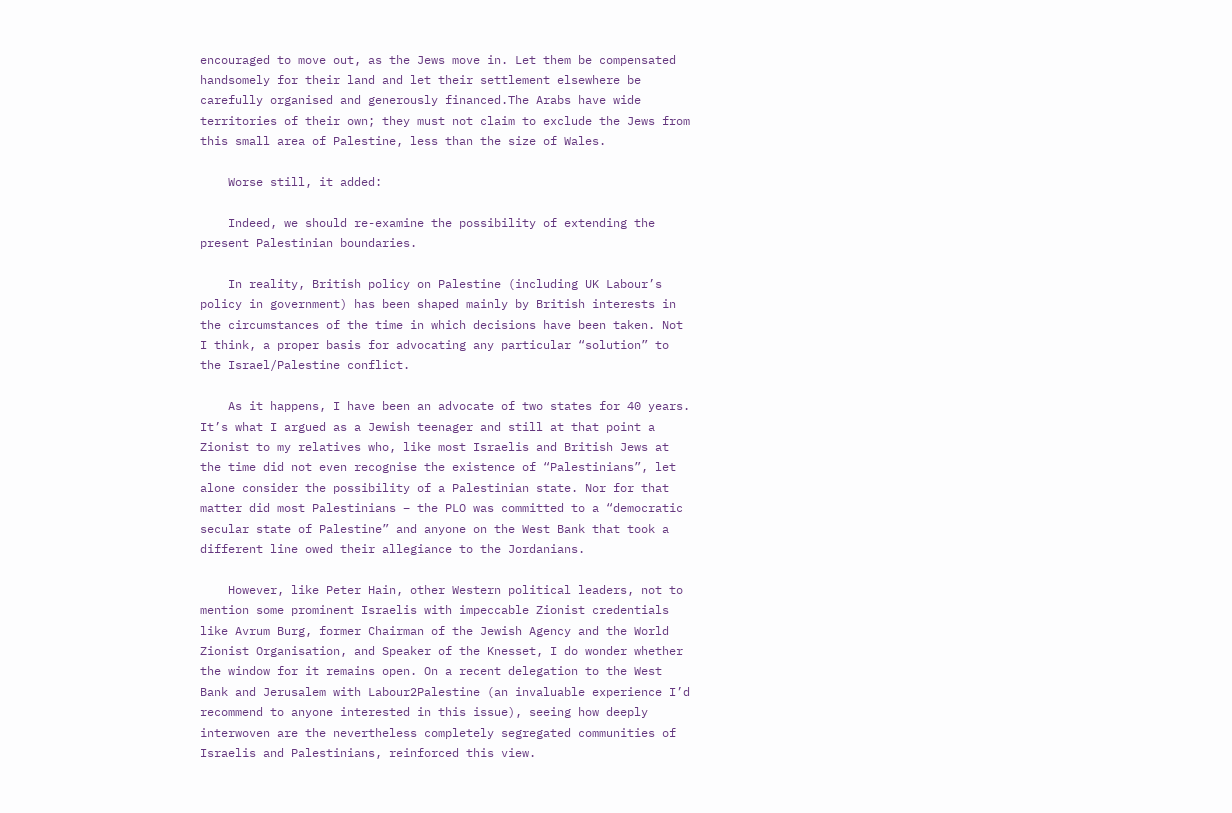encouraged to move out, as the Jews move in. Let them be compensated handsomely for their land and let their settlement elsewhere be carefully organised and generously financed.The Arabs have wide territories of their own; they must not claim to exclude the Jews from this small area of Palestine, less than the size of Wales.

    Worse still, it added:

    Indeed, we should re-examine the possibility of extending the present Palestinian boundaries.

    In reality, British policy on Palestine (including UK Labour’s policy in government) has been shaped mainly by British interests in the circumstances of the time in which decisions have been taken. Not I think, a proper basis for advocating any particular “solution” to the Israel/Palestine conflict.

    As it happens, I have been an advocate of two states for 40 years. It’s what I argued as a Jewish teenager and still at that point a Zionist to my relatives who, like most Israelis and British Jews at the time did not even recognise the existence of “Palestinians”, let alone consider the possibility of a Palestinian state. Nor for that matter did most Palestinians – the PLO was committed to a “democratic secular state of Palestine” and anyone on the West Bank that took a different line owed their allegiance to the Jordanians.

    However, like Peter Hain, other Western political leaders, not to mention some prominent Israelis with impeccable Zionist credentials like Avrum Burg, former Chairman of the Jewish Agency and the World Zionist Organisation, and Speaker of the Knesset, I do wonder whether the window for it remains open. On a recent delegation to the West Bank and Jerusalem with Labour2Palestine (an invaluable experience I’d recommend to anyone interested in this issue), seeing how deeply interwoven are the nevertheless completely segregated communities of Israelis and Palestinians, reinforced this view.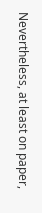Nevertheless, at least on paper,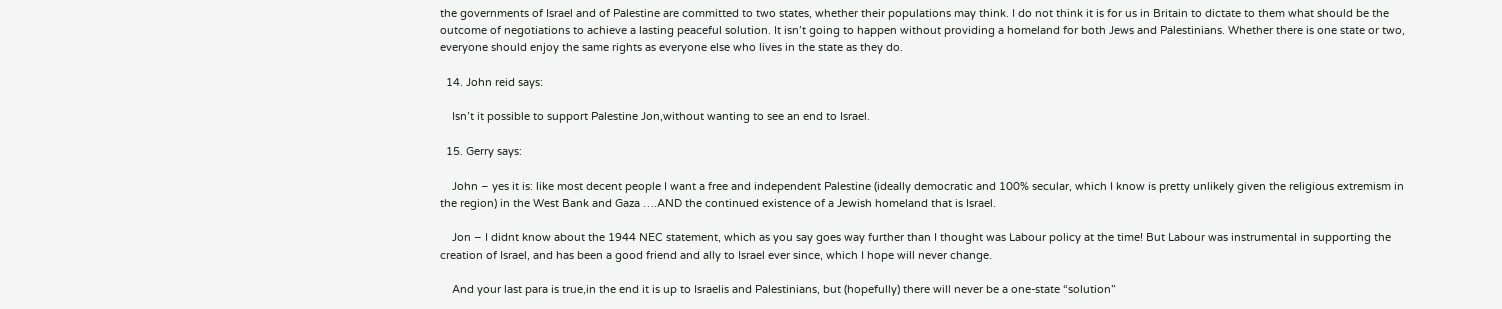the governments of Israel and of Palestine are committed to two states, whether their populations may think. I do not think it is for us in Britain to dictate to them what should be the outcome of negotiations to achieve a lasting peaceful solution. It isn’t going to happen without providing a homeland for both Jews and Palestinians. Whether there is one state or two, everyone should enjoy the same rights as everyone else who lives in the state as they do.

  14. John reid says:

    Isn’t it possible to support Palestine Jon,without wanting to see an end to Israel.

  15. Gerry says:

    John – yes it is: like most decent people I want a free and independent Palestine (ideally democratic and 100% secular, which I know is pretty unlikely given the religious extremism in the region) in the West Bank and Gaza ….AND the continued existence of a Jewish homeland that is Israel.

    Jon – I didnt know about the 1944 NEC statement, which as you say goes way further than I thought was Labour policy at the time! But Labour was instrumental in supporting the creation of Israel, and has been a good friend and ally to Israel ever since, which I hope will never change.

    And your last para is true,in the end it is up to Israelis and Palestinians, but (hopefully) there will never be a one-state “solution”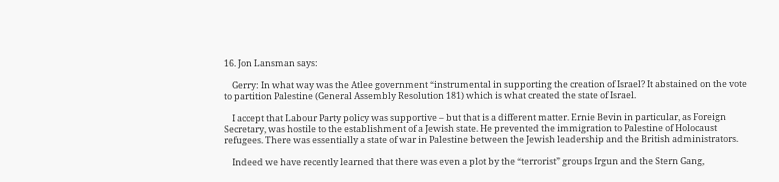16. Jon Lansman says:

    Gerry: In what way was the Atlee government “instrumental in supporting the creation of Israel? It abstained on the vote to partition Palestine (General Assembly Resolution 181) which is what created the state of Israel.

    I accept that Labour Party policy was supportive – but that is a different matter. Ernie Bevin in particular, as Foreign Secretary, was hostile to the establishment of a Jewish state. He prevented the immigration to Palestine of Holocaust refugees. There was essentially a state of war in Palestine between the Jewish leadership and the British administrators.

    Indeed we have recently learned that there was even a plot by the “terrorist” groups Irgun and the Stern Gang,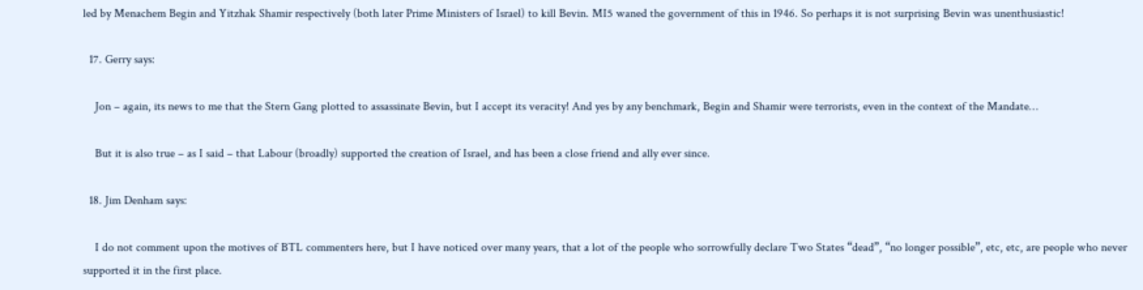led by Menachem Begin and Yitzhak Shamir respectively (both later Prime Ministers of Israel) to kill Bevin. MI5 waned the government of this in 1946. So perhaps it is not surprising Bevin was unenthusiastic!

  17. Gerry says:

    Jon – again, its news to me that the Stern Gang plotted to assassinate Bevin, but I accept its veracity! And yes by any benchmark, Begin and Shamir were terrorists, even in the context of the Mandate…

    But it is also true – as I said – that Labour (broadly) supported the creation of Israel, and has been a close friend and ally ever since.

  18. Jim Denham says:

    I do not comment upon the motives of BTL commenters here, but I have noticed over many years, that a lot of the people who sorrowfully declare Two States “dead”, “no longer possible”, etc, etc, are people who never supported it in the first place.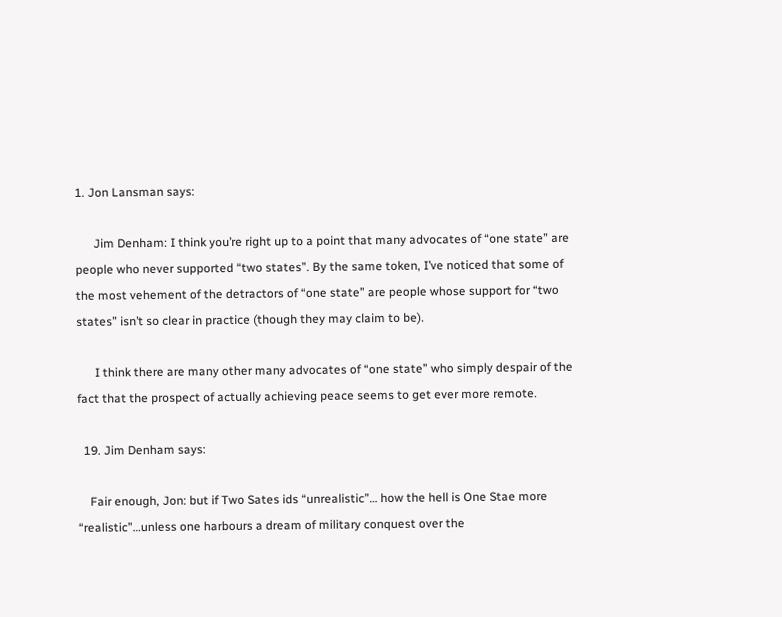1. Jon Lansman says:

      Jim Denham: I think you’re right up to a point that many advocates of “one state” are people who never supported “two states”. By the same token, I’ve noticed that some of the most vehement of the detractors of “one state” are people whose support for “two states” isn’t so clear in practice (though they may claim to be).

      I think there are many other many advocates of “one state” who simply despair of the fact that the prospect of actually achieving peace seems to get ever more remote.

  19. Jim Denham says:

    Fair enough, Jon: but if Two Sates ids “unrealistic”… how the hell is One Stae more “realistic”…unless one harbours a dream of military conquest over the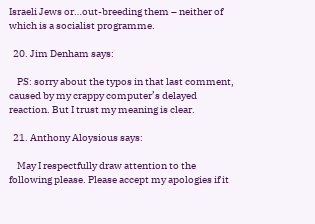Israeli Jews or…out-breeding them – neither of which is a socialist programme.

  20. Jim Denham says:

    PS: sorry about the typos in that last comment, caused by my crappy computer’s delayed reaction. But I trust my meaning is clear.

  21. Anthony Aloysious says:

    May I respectfully draw attention to the following please. Please accept my apologies if it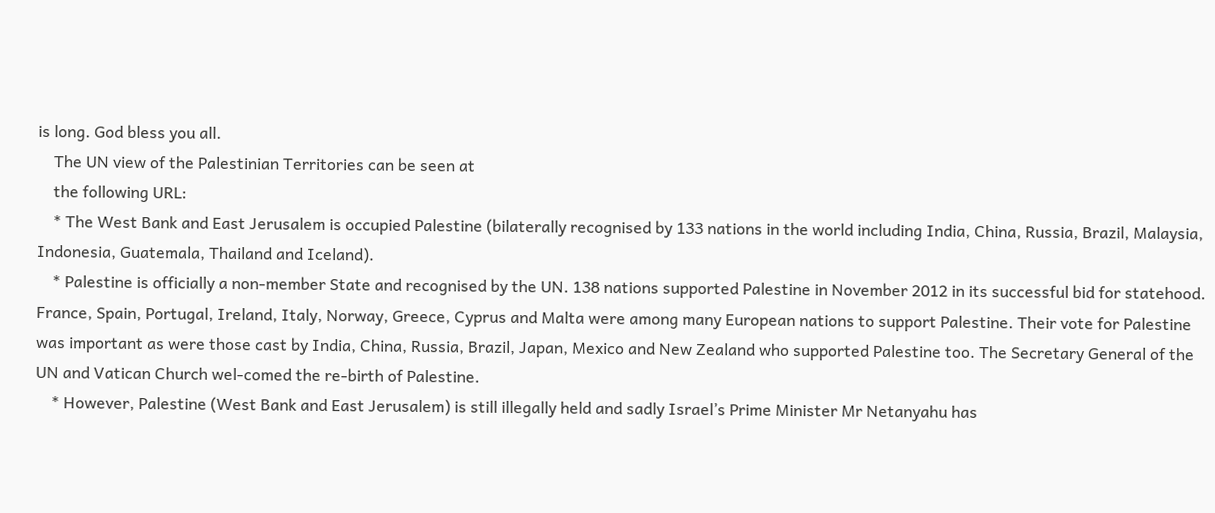is long. God bless you all.
    The UN view of the Palestinian Territories can be seen at
    the following URL:
    * The West Bank and East Jerusalem is occupied Palestine (bilaterally recognised by 133 nations in the world including India, China, Russia, Brazil, Malaysia, Indonesia, Guatemala, Thailand and Iceland).
    * Palestine is officially a non-member State and recognised by the UN. 138 nations supported Palestine in November 2012 in its successful bid for statehood. France, Spain, Portugal, Ireland, Italy, Norway, Greece, Cyprus and Malta were among many European nations to support Palestine. Their vote for Palestine was important as were those cast by India, China, Russia, Brazil, Japan, Mexico and New Zealand who supported Palestine too. The Secretary General of the UN and Vatican Church wel-comed the re-birth of Palestine.
    * However, Palestine (West Bank and East Jerusalem) is still illegally held and sadly Israel’s Prime Minister Mr Netanyahu has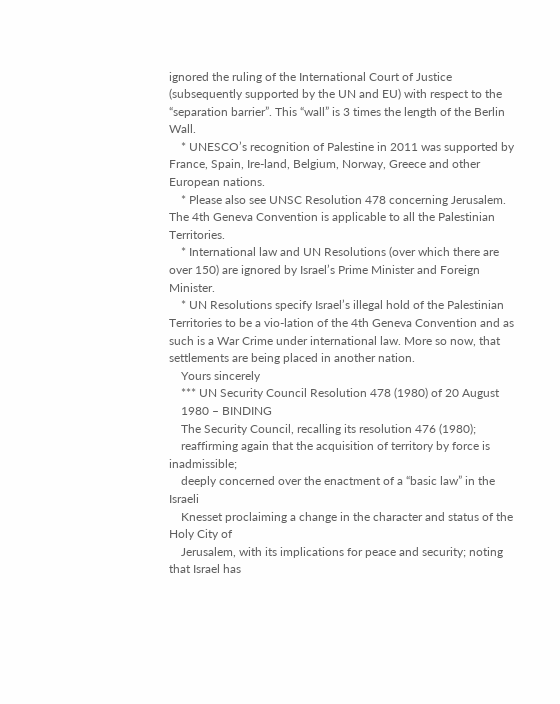ignored the ruling of the International Court of Justice (subsequently supported by the UN and EU) with respect to the “separation barrier”. This “wall” is 3 times the length of the Berlin Wall.
    * UNESCO’s recognition of Palestine in 2011 was supported by France, Spain, Ire-land, Belgium, Norway, Greece and other European nations.
    * Please also see UNSC Resolution 478 concerning Jerusalem. The 4th Geneva Convention is applicable to all the Palestinian Territories.
    * International law and UN Resolutions (over which there are over 150) are ignored by Israel’s Prime Minister and Foreign Minister.
    * UN Resolutions specify Israel’s illegal hold of the Palestinian Territories to be a vio-lation of the 4th Geneva Convention and as such is a War Crime under international law. More so now, that settlements are being placed in another nation.
    Yours sincerely
    *** UN Security Council Resolution 478 (1980) of 20 August
    1980 – BINDING
    The Security Council, recalling its resolution 476 (1980);
    reaffirming again that the acquisition of territory by force is inadmissible;
    deeply concerned over the enactment of a “basic law” in the Israeli
    Knesset proclaiming a change in the character and status of the Holy City of
    Jerusalem, with its implications for peace and security; noting that Israel has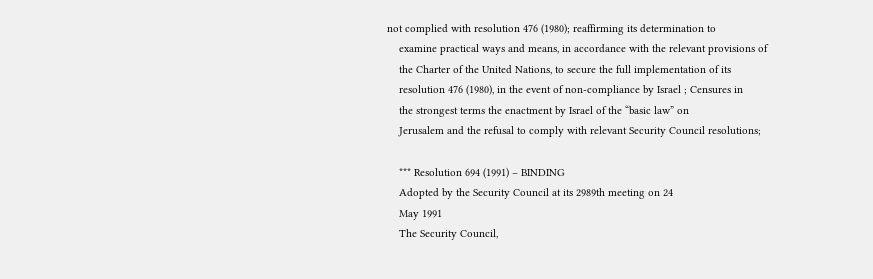not complied with resolution 476 (1980); reaffirming its determination to
    examine practical ways and means, in accordance with the relevant provisions of
    the Charter of the United Nations, to secure the full implementation of its
    resolution 476 (1980), in the event of non-compliance by Israel ; Censures in
    the strongest terms the enactment by Israel of the “basic law” on
    Jerusalem and the refusal to comply with relevant Security Council resolutions;

    *** Resolution 694 (1991) – BINDING
    Adopted by the Security Council at its 2989th meeting on 24
    May 1991
    The Security Council,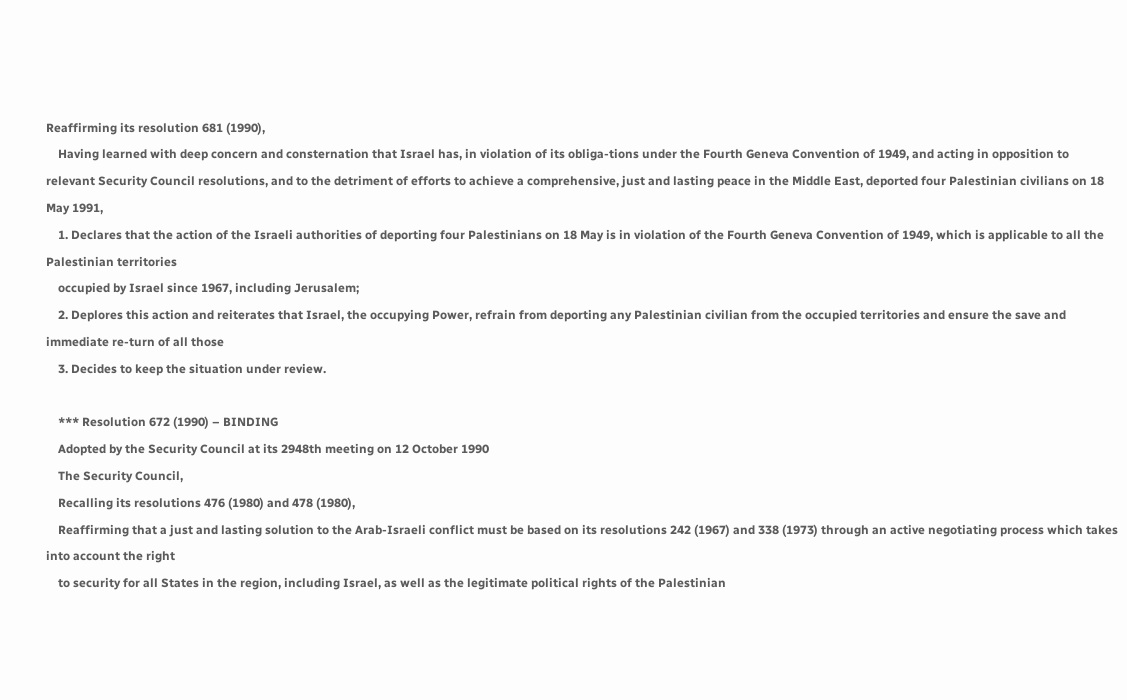Reaffirming its resolution 681 (1990),
    Having learned with deep concern and consternation that Israel has, in violation of its obliga-tions under the Fourth Geneva Convention of 1949, and acting in opposition to relevant Security Council resolutions, and to the detriment of efforts to achieve a comprehensive, just and lasting peace in the Middle East, deported four Palestinian civilians on 18 May 1991,
    1. Declares that the action of the Israeli authorities of deporting four Palestinians on 18 May is in violation of the Fourth Geneva Convention of 1949, which is applicable to all the Palestinian territories
    occupied by Israel since 1967, including Jerusalem;
    2. Deplores this action and reiterates that Israel, the occupying Power, refrain from deporting any Palestinian civilian from the occupied territories and ensure the save and immediate re-turn of all those
    3. Decides to keep the situation under review.

    *** Resolution 672 (1990) – BINDING
    Adopted by the Security Council at its 2948th meeting on 12 October 1990
    The Security Council,
    Recalling its resolutions 476 (1980) and 478 (1980),
    Reaffirming that a just and lasting solution to the Arab-Israeli conflict must be based on its resolutions 242 (1967) and 338 (1973) through an active negotiating process which takes into account the right
    to security for all States in the region, including Israel, as well as the legitimate political rights of the Palestinian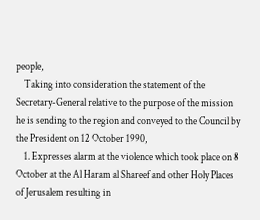people,
    Taking into consideration the statement of the Secretary-General relative to the purpose of the mission he is sending to the region and conveyed to the Council by the President on 12 October 1990,
    1. Expresses alarm at the violence which took place on 8 October at the Al Haram al Shareef and other Holy Places of Jerusalem resulting in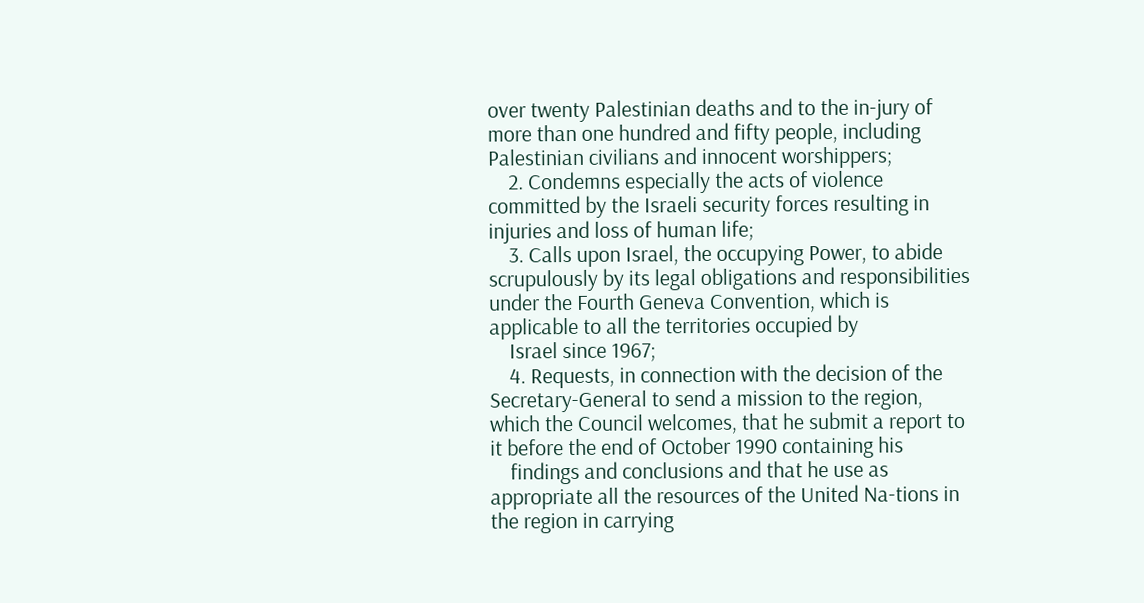over twenty Palestinian deaths and to the in-jury of more than one hundred and fifty people, including Palestinian civilians and innocent worshippers;
    2. Condemns especially the acts of violence committed by the Israeli security forces resulting in injuries and loss of human life;
    3. Calls upon Israel, the occupying Power, to abide scrupulously by its legal obligations and responsibilities under the Fourth Geneva Convention, which is applicable to all the territories occupied by
    Israel since 1967;
    4. Requests, in connection with the decision of the Secretary-General to send a mission to the region, which the Council welcomes, that he submit a report to it before the end of October 1990 containing his
    findings and conclusions and that he use as appropriate all the resources of the United Na-tions in the region in carrying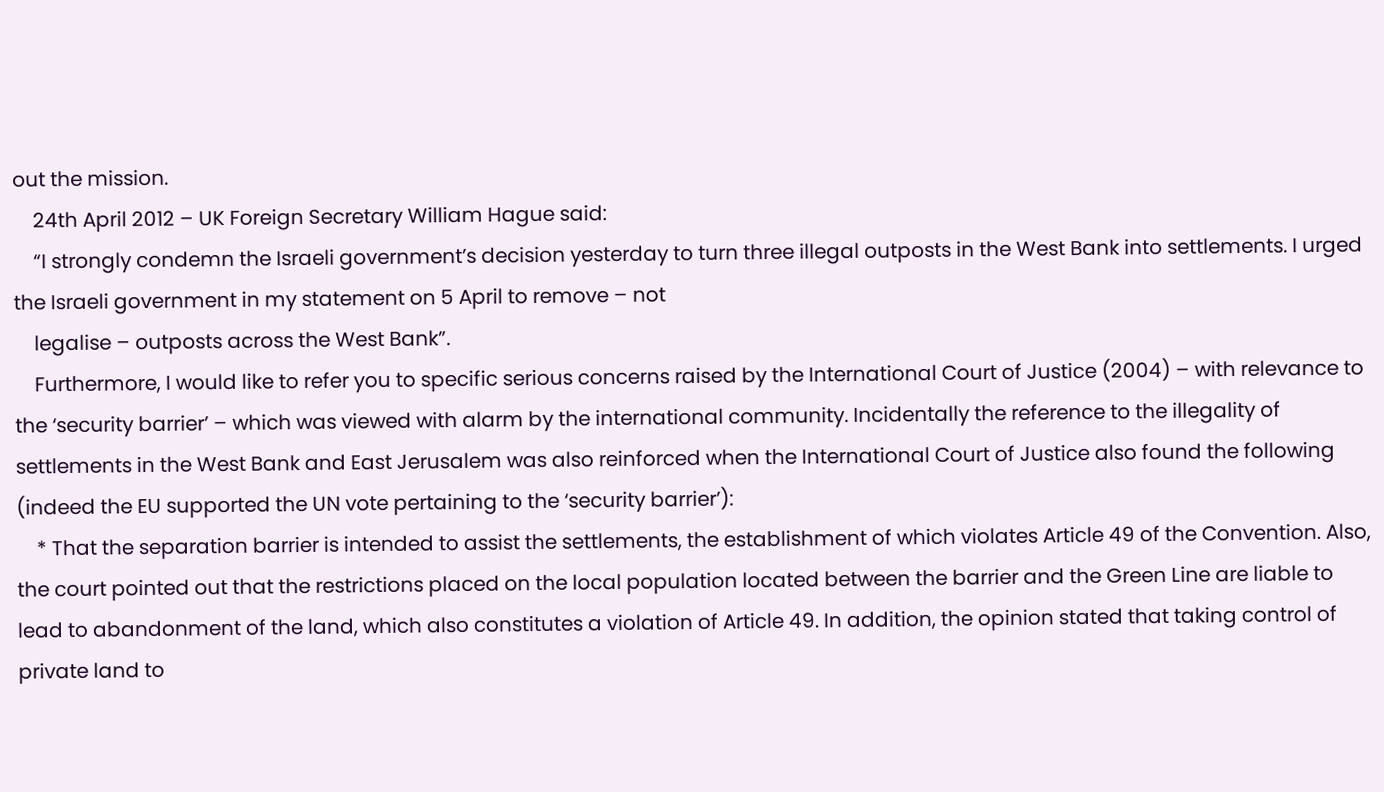out the mission.
    24th April 2012 – UK Foreign Secretary William Hague said:
    “I strongly condemn the Israeli government’s decision yesterday to turn three illegal outposts in the West Bank into settlements. I urged the Israeli government in my statement on 5 April to remove – not
    legalise – outposts across the West Bank”.
    Furthermore, I would like to refer you to specific serious concerns raised by the International Court of Justice (2004) – with relevance to the ‘security barrier’ – which was viewed with alarm by the international community. Incidentally the reference to the illegality of settlements in the West Bank and East Jerusalem was also reinforced when the International Court of Justice also found the following (indeed the EU supported the UN vote pertaining to the ‘security barrier’):
    * That the separation barrier is intended to assist the settlements, the establishment of which violates Article 49 of the Convention. Also, the court pointed out that the restrictions placed on the local population located between the barrier and the Green Line are liable to lead to abandonment of the land, which also constitutes a violation of Article 49. In addition, the opinion stated that taking control of private land to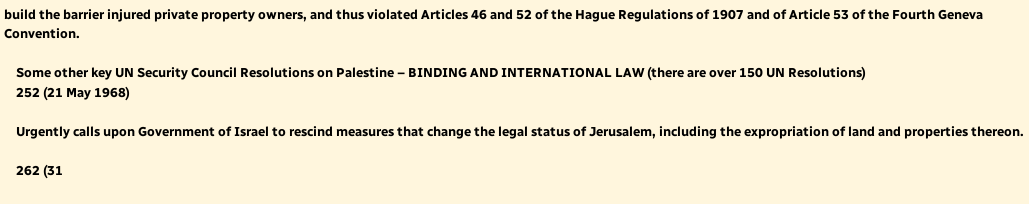build the barrier injured private property owners, and thus violated Articles 46 and 52 of the Hague Regulations of 1907 and of Article 53 of the Fourth Geneva Convention.

    Some other key UN Security Council Resolutions on Palestine – BINDING AND INTERNATIONAL LAW (there are over 150 UN Resolutions)
    252 (21 May 1968)

    Urgently calls upon Government of Israel to rescind measures that change the legal status of Jerusalem, including the expropriation of land and properties thereon.

    262 (31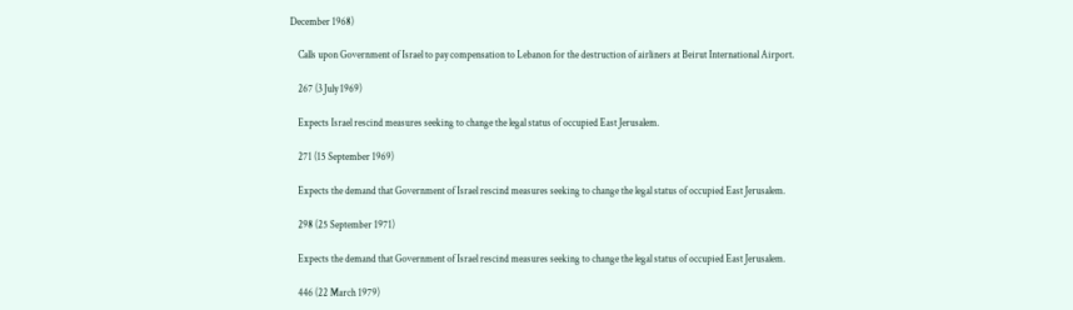December 1968)

    Calls upon Government of Israel to pay compensation to Lebanon for the destruction of airliners at Beirut International Airport.

    267 (3 July 1969)

    Expects Israel rescind measures seeking to change the legal status of occupied East Jerusalem.

    271 (15 September 1969)

    Expects the demand that Government of Israel rescind measures seeking to change the legal status of occupied East Jerusalem.

    298 (25 September 1971)

    Expects the demand that Government of Israel rescind measures seeking to change the legal status of occupied East Jerusalem.

    446 (22 March 1979)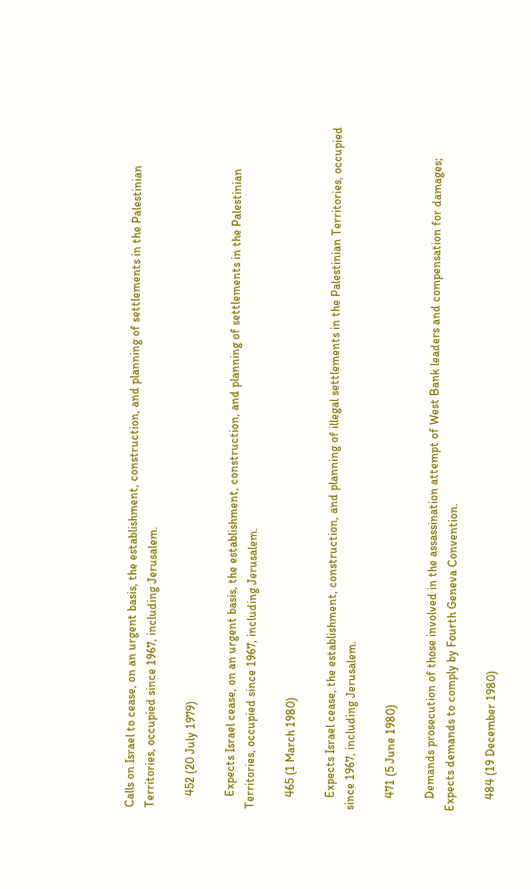Calls on Israel to cease, on an urgent basis, the establishment, construction, and planning of settlements in the Palestinian Territories, occupied since 1967, including Jerusalem.

    452 (20 July 1979)

    Expects Israel cease, on an urgent basis, the establishment, construction, and planning of settlements in the Palestinian Territories, occupied since 1967, including Jerusalem.

    465 (1 March 1980)

    Expects Israel cease, the establishment, construction, and planning of illegal settlements in the Palestinian Territories, occupied since 1967, including Jerusalem.

    471 (5 June 1980)

    Demands prosecution of those involved in the assassination attempt of West Bank leaders and compensation for damages; Expects demands to comply by Fourth Geneva Convention.

    484 (19 December 1980)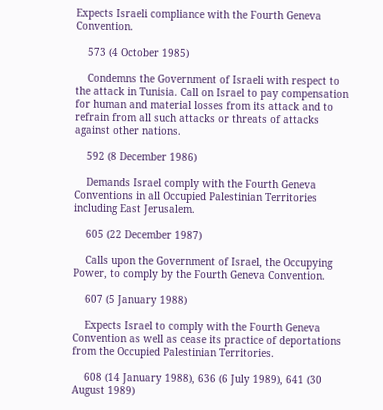Expects Israeli compliance with the Fourth Geneva Convention.

    573 (4 October 1985)

    Condemns the Government of Israeli with respect to the attack in Tunisia. Call on Israel to pay compensation for human and material losses from its attack and to refrain from all such attacks or threats of attacks against other nations.

    592 (8 December 1986)

    Demands Israel comply with the Fourth Geneva Conventions in all Occupied Palestinian Territories including East Jerusalem.

    605 (22 December 1987)

    Calls upon the Government of Israel, the Occupying Power, to comply by the Fourth Geneva Convention.

    607 (5 January 1988)

    Expects Israel to comply with the Fourth Geneva Convention as well as cease its practice of deportations from the Occupied Palestinian Territories.

    608 (14 January 1988), 636 (6 July 1989), 641 (30 August 1989)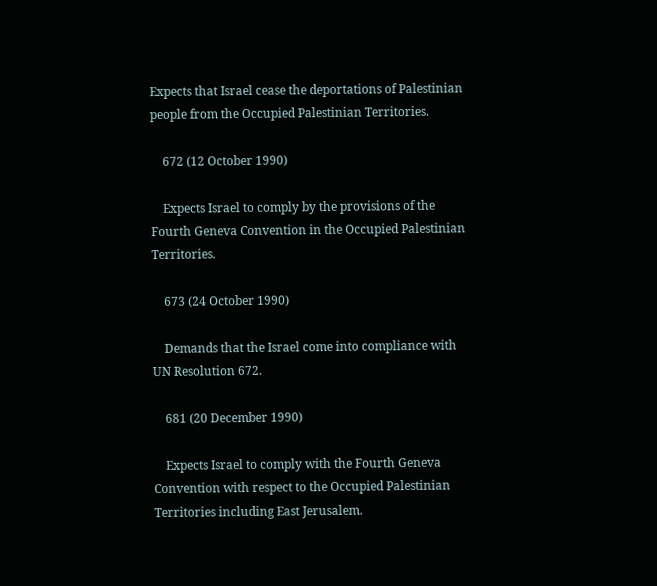Expects that Israel cease the deportations of Palestinian people from the Occupied Palestinian Territories.

    672 (12 October 1990)

    Expects Israel to comply by the provisions of the Fourth Geneva Convention in the Occupied Palestinian Territories.

    673 (24 October 1990)

    Demands that the Israel come into compliance with UN Resolution 672.

    681 (20 December 1990)

    Expects Israel to comply with the Fourth Geneva Convention with respect to the Occupied Palestinian Territories including East Jerusalem.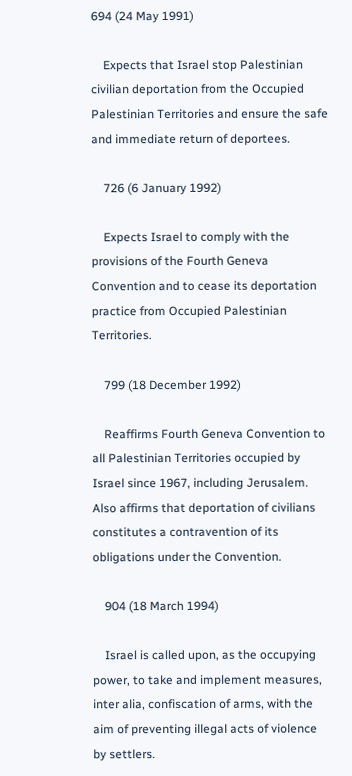694 (24 May 1991)

    Expects that Israel stop Palestinian civilian deportation from the Occupied Palestinian Territories and ensure the safe and immediate return of deportees.

    726 (6 January 1992)

    Expects Israel to comply with the provisions of the Fourth Geneva Convention and to cease its deportation practice from Occupied Palestinian Territories.

    799 (18 December 1992)

    Reaffirms Fourth Geneva Convention to all Palestinian Territories occupied by Israel since 1967, including Jerusalem. Also affirms that deportation of civilians constitutes a contravention of its obligations under the Convention.

    904 (18 March 1994)

    Israel is called upon, as the occupying power, to take and implement measures, inter alia, confiscation of arms, with the aim of preventing illegal acts of violence by settlers.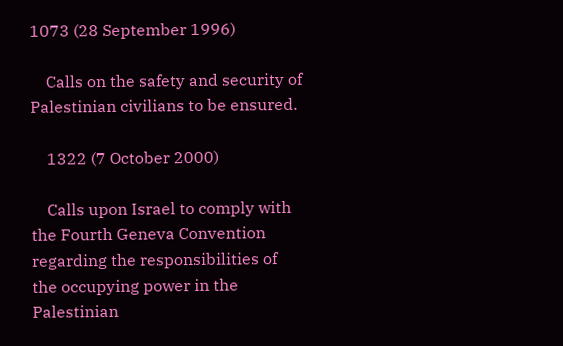1073 (28 September 1996)

    Calls on the safety and security of Palestinian civilians to be ensured.

    1322 (7 October 2000)

    Calls upon Israel to comply with the Fourth Geneva Convention regarding the responsibilities of the occupying power in the Palestinian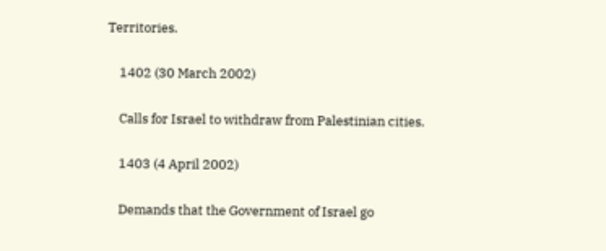Territories.

    1402 (30 March 2002)

    Calls for Israel to withdraw from Palestinian cities.

    1403 (4 April 2002)

    Demands that the Government of Israel go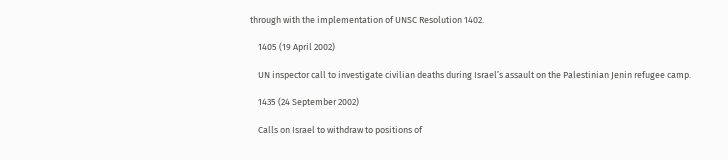through with the implementation of UNSC Resolution 1402.

    1405 (19 April 2002)

    UN inspector call to investigate civilian deaths during Israel’s assault on the Palestinian Jenin refugee camp.

    1435 (24 September 2002)

    Calls on Israel to withdraw to positions of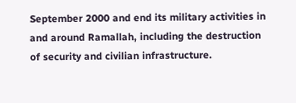September 2000 and end its military activities in and around Ramallah, including the destruction of security and civilian infrastructure.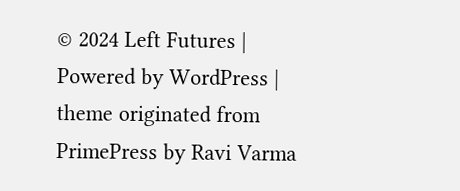© 2024 Left Futures | Powered by WordPress | theme originated from PrimePress by Ravi Varma